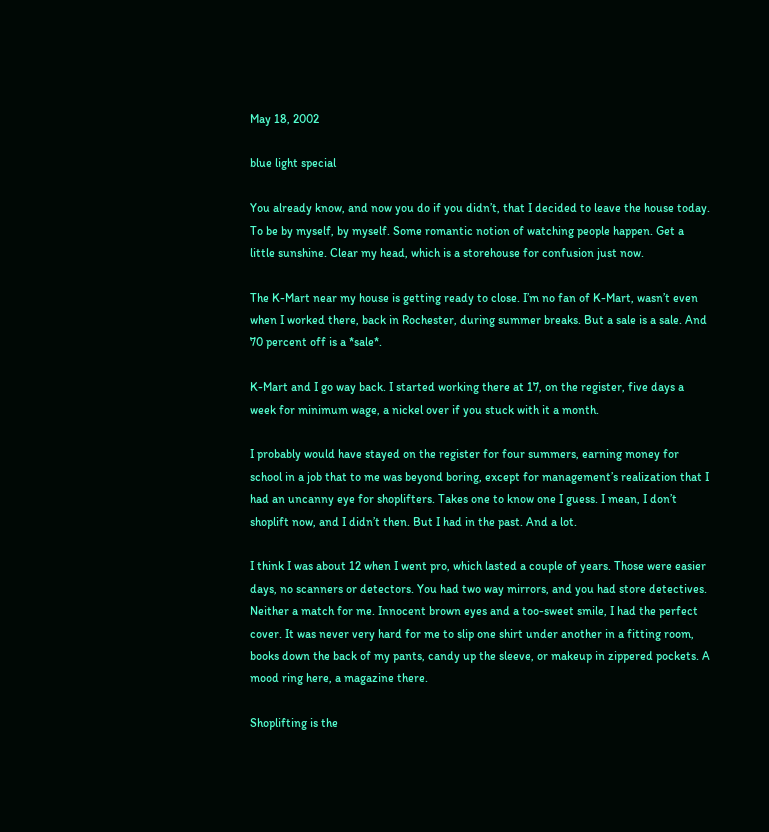May 18, 2002

blue light special

You already know, and now you do if you didn’t, that I decided to leave the house today. To be by myself, by myself. Some romantic notion of watching people happen. Get a little sunshine. Clear my head, which is a storehouse for confusion just now.

The K-Mart near my house is getting ready to close. I’m no fan of K-Mart, wasn’t even when I worked there, back in Rochester, during summer breaks. But a sale is a sale. And 70 percent off is a *sale*.

K-Mart and I go way back. I started working there at 17, on the register, five days a week for minimum wage, a nickel over if you stuck with it a month.

I probably would have stayed on the register for four summers, earning money for school in a job that to me was beyond boring, except for management’s realization that I had an uncanny eye for shoplifters. Takes one to know one I guess. I mean, I don’t shoplift now, and I didn’t then. But I had in the past. And a lot.

I think I was about 12 when I went pro, which lasted a couple of years. Those were easier days, no scanners or detectors. You had two way mirrors, and you had store detectives. Neither a match for me. Innocent brown eyes and a too-sweet smile, I had the perfect cover. It was never very hard for me to slip one shirt under another in a fitting room, books down the back of my pants, candy up the sleeve, or makeup in zippered pockets. A mood ring here, a magazine there.

Shoplifting is the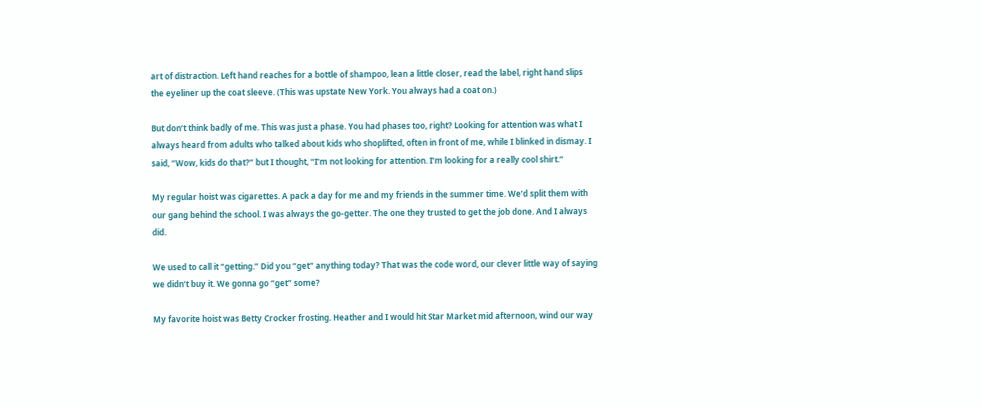art of distraction. Left hand reaches for a bottle of shampoo, lean a little closer, read the label, right hand slips the eyeliner up the coat sleeve. (This was upstate New York. You always had a coat on.)

But don’t think badly of me. This was just a phase. You had phases too, right? Looking for attention was what I always heard from adults who talked about kids who shoplifted, often in front of me, while I blinked in dismay. I said, “Wow, kids do that?” but I thought, “I’m not looking for attention. I’m looking for a really cool shirt.”

My regular hoist was cigarettes. A pack a day for me and my friends in the summer time. We’d split them with our gang behind the school. I was always the go-getter. The one they trusted to get the job done. And I always did.

We used to call it “getting.” Did you “get” anything today? That was the code word, our clever little way of saying we didn’t buy it. We gonna go “get” some?

My favorite hoist was Betty Crocker frosting. Heather and I would hit Star Market mid afternoon, wind our way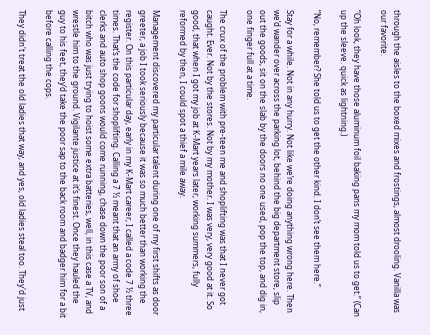through the aisles to the boxed mixes and frostings, almost drooling. Vanilla was our favorite.

“Oh look, they have those aluminum foil baking pans my mom told us to get.” (Can up the sleeve. quick as lightning.)

“No, remember? She told us to get the other kind. I don’t see them here.”

Stay for a while. Not in any hurry. Not like we’re doing anything wrong here. Then we’d wander over across the parking lot, behind the big department store, slip out the goods, sit on the slab by the doors no one used, pop the top, and dig in, one finger full at a time.

The crux of the problem with pre-teen me and shoplifting was that I never got caught. Ever. Not by the stores. Not by my mother. I was very, very good at it. So good, that when I got my job at K-Mart years later, working summers, fully reformed by then, I could spot a thief a mile away.

Management discovered my particular talent during one of my first shifts as door greeter, a job I took seriously because it was so much better than working the register. On this particular day, early in my K-Mart career, I called a code 7 ½ three times. That’s the code for shoplifting. Calling a 7 ½ meant that an army of shoe clerks and auto shop goons would come running, chase down the poor son of a bitch who was just trying to hoist some extra batteries, well, in this case a TV, and wrestle him to the ground. Vigilante justice at it’s finest. Once they hauled the guy to his feet, they’d take the poor sap to the back room and badger him for a bit before calling the cops.

They didn't treat the old ladies that way, and yes, old ladies steal too. They'd just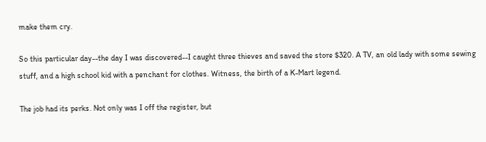make them cry.

So this particular day--the day I was discovered--I caught three thieves and saved the store $320. A TV, an old lady with some sewing stuff, and a high school kid with a penchant for clothes. Witness, the birth of a K-Mart legend.

The job had its perks. Not only was I off the register, but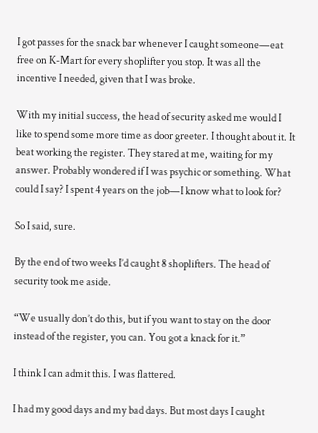I got passes for the snack bar whenever I caught someone—eat free on K-Mart for every shoplifter you stop. It was all the incentive I needed, given that I was broke.

With my initial success, the head of security asked me would I like to spend some more time as door greeter. I thought about it. It beat working the register. They stared at me, waiting for my answer. Probably wondered if I was psychic or something. What could I say? I spent 4 years on the job—I know what to look for?

So I said, sure.

By the end of two weeks I’d caught 8 shoplifters. The head of security took me aside.

“We usually don’t do this, but if you want to stay on the door instead of the register, you can. You got a knack for it.”

I think I can admit this. I was flattered.

I had my good days and my bad days. But most days I caught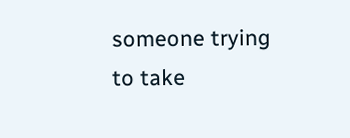someone trying to take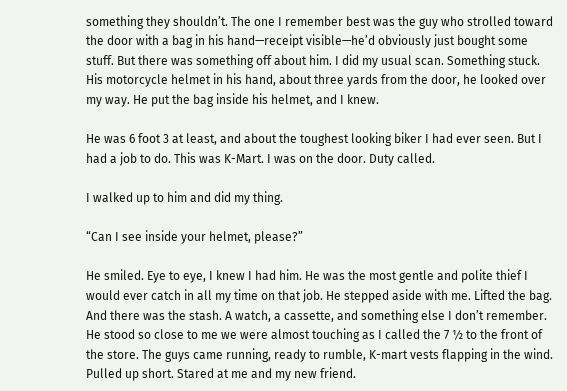something they shouldn’t. The one I remember best was the guy who strolled toward the door with a bag in his hand—receipt visible—he’d obviously just bought some stuff. But there was something off about him. I did my usual scan. Something stuck. His motorcycle helmet in his hand, about three yards from the door, he looked over my way. He put the bag inside his helmet, and I knew.

He was 6 foot 3 at least, and about the toughest looking biker I had ever seen. But I had a job to do. This was K-Mart. I was on the door. Duty called.

I walked up to him and did my thing.

“Can I see inside your helmet, please?”

He smiled. Eye to eye, I knew I had him. He was the most gentle and polite thief I would ever catch in all my time on that job. He stepped aside with me. Lifted the bag. And there was the stash. A watch, a cassette, and something else I don’t remember. He stood so close to me we were almost touching as I called the 7 ½ to the front of the store. The guys came running, ready to rumble, K-mart vests flapping in the wind. Pulled up short. Stared at me and my new friend.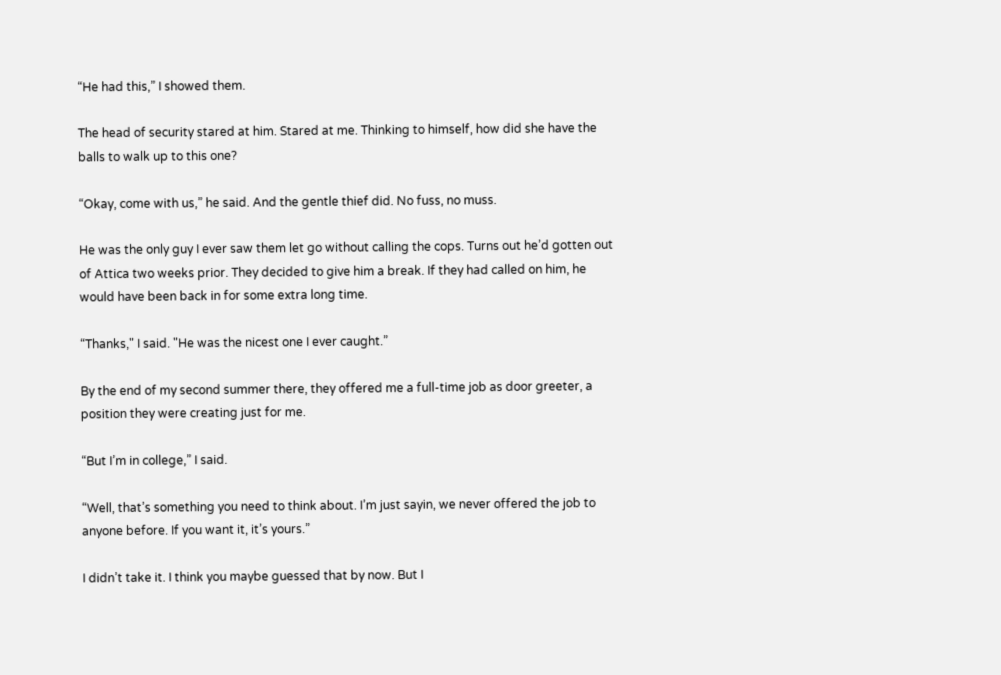“He had this,” I showed them.

The head of security stared at him. Stared at me. Thinking to himself, how did she have the balls to walk up to this one?

“Okay, come with us,” he said. And the gentle thief did. No fuss, no muss.

He was the only guy I ever saw them let go without calling the cops. Turns out he’d gotten out of Attica two weeks prior. They decided to give him a break. If they had called on him, he would have been back in for some extra long time.

“Thanks," I said. "He was the nicest one I ever caught.”

By the end of my second summer there, they offered me a full-time job as door greeter, a position they were creating just for me.

“But I’m in college,” I said.

“Well, that’s something you need to think about. I’m just sayin, we never offered the job to anyone before. If you want it, it’s yours.”

I didn’t take it. I think you maybe guessed that by now. But I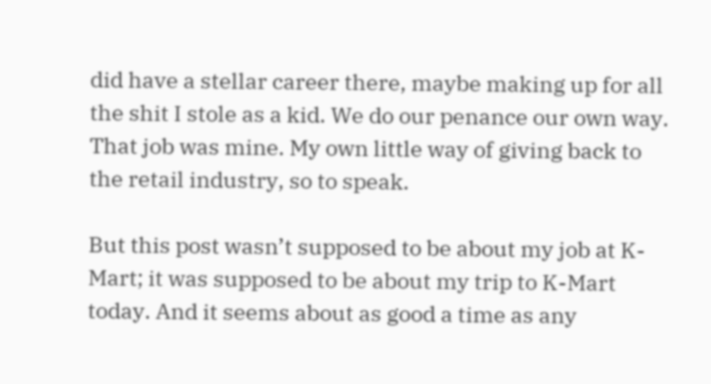did have a stellar career there, maybe making up for all the shit I stole as a kid. We do our penance our own way. That job was mine. My own little way of giving back to the retail industry, so to speak.

But this post wasn’t supposed to be about my job at K-Mart; it was supposed to be about my trip to K-Mart today. And it seems about as good a time as any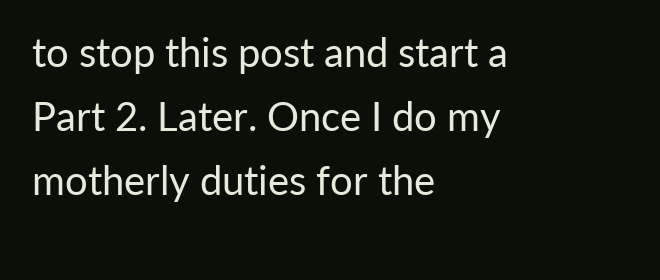to stop this post and start a Part 2. Later. Once I do my motherly duties for the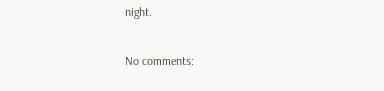night.

No comments: